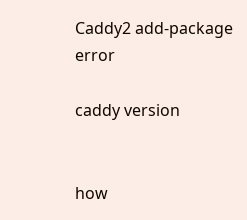Caddy2 add-package error

caddy version


how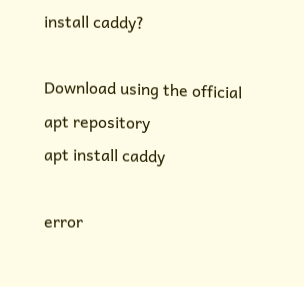install caddy?

Download using the official apt repository
apt install caddy

error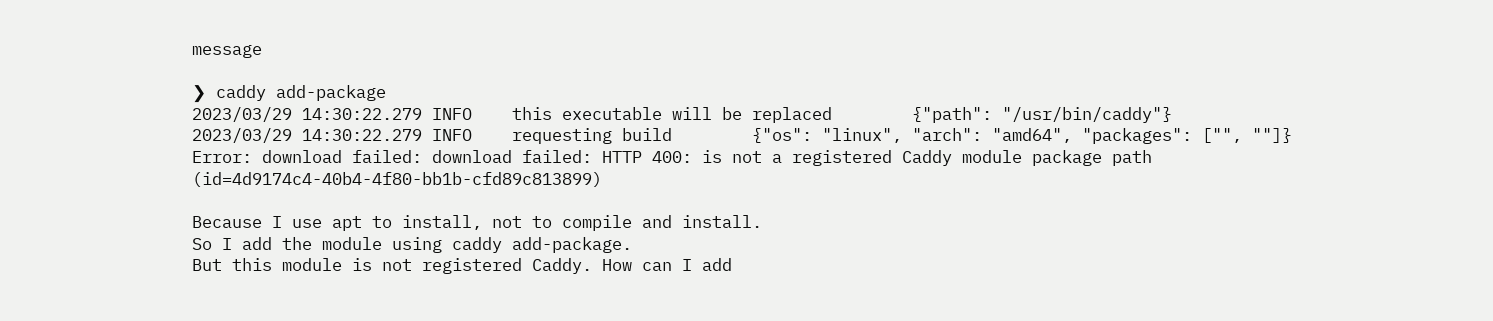message

❯ caddy add-package
2023/03/29 14:30:22.279 INFO    this executable will be replaced        {"path": "/usr/bin/caddy"}
2023/03/29 14:30:22.279 INFO    requesting build        {"os": "linux", "arch": "amd64", "packages": ["", ""]}
Error: download failed: download failed: HTTP 400: is not a registered Caddy module package path (id=4d9174c4-40b4-4f80-bb1b-cfd89c813899)

Because I use apt to install, not to compile and install.
So I add the module using caddy add-package.
But this module is not registered Caddy. How can I add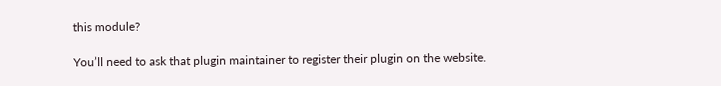this module?

You’ll need to ask that plugin maintainer to register their plugin on the website.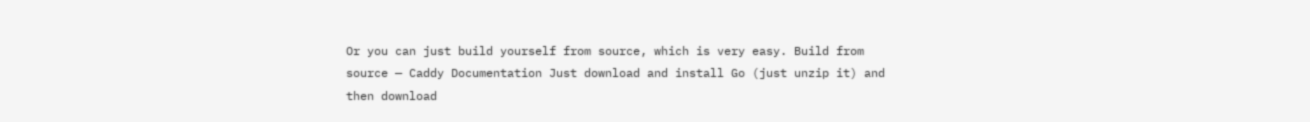Or you can just build yourself from source, which is very easy. Build from source — Caddy Documentation Just download and install Go (just unzip it) and then download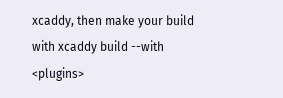xcaddy, then make your build with xcaddy build --with <plugins>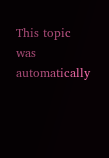This topic was automatically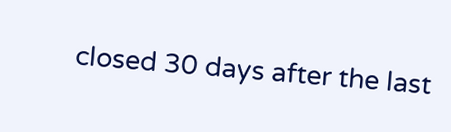closed 30 days after the last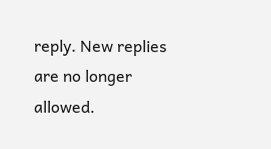reply. New replies are no longer allowed.